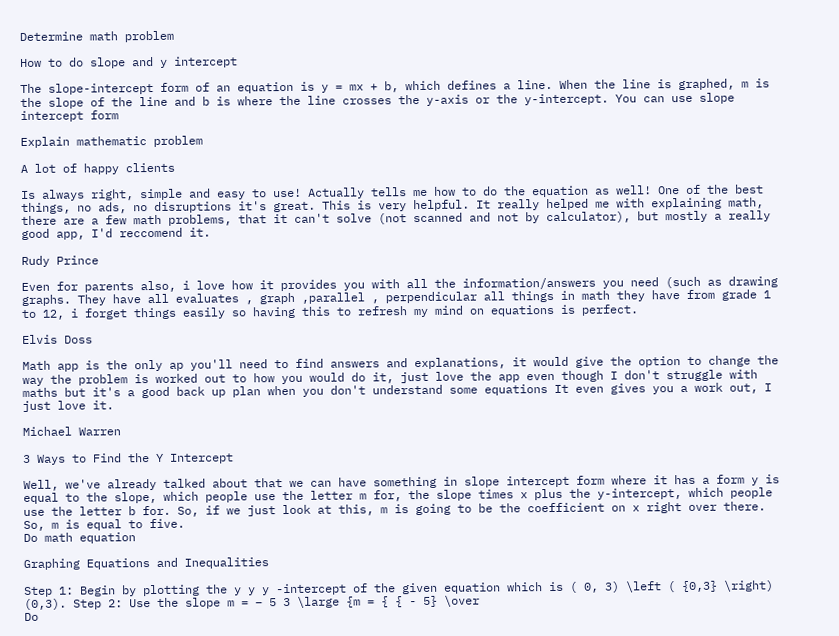Determine math problem

How to do slope and y intercept

The slope-intercept form of an equation is y = mx + b, which defines a line. When the line is graphed, m is the slope of the line and b is where the line crosses the y-axis or the y-intercept. You can use slope intercept form

Explain mathematic problem

A lot of happy clients

Is always right, simple and easy to use! Actually tells me how to do the equation as well! One of the best things, no ads, no disruptions it's great. This is very helpful. It really helped me with explaining math, there are a few math problems, that it can't solve (not scanned and not by calculator), but mostly a really good app, I'd reccomend it.

Rudy Prince

Even for parents also, i love how it provides you with all the information/answers you need (such as drawing graphs. They have all evaluates , graph ,parallel , perpendicular all things in math they have from grade 1 to 12, i forget things easily so having this to refresh my mind on equations is perfect.

Elvis Doss

Math app is the only ap you'll need to find answers and explanations, it would give the option to change the way the problem is worked out to how you would do it, just love the app even though I don't struggle with maths but it's a good back up plan when you don't understand some equations It even gives you a work out, I just love it.

Michael Warren

3 Ways to Find the Y Intercept

Well, we've already talked about that we can have something in slope intercept form where it has a form y is equal to the slope, which people use the letter m for, the slope times x plus the y-intercept, which people use the letter b for. So, if we just look at this, m is going to be the coefficient on x right over there. So, m is equal to five.
Do math equation

Graphing Equations and Inequalities

Step 1: Begin by plotting the y y y -intercept of the given equation which is ( 0, 3) \left ( {0,3} \right) (0,3). Step 2: Use the slope m = − 5 3 \large {m = { { - 5} \over
Do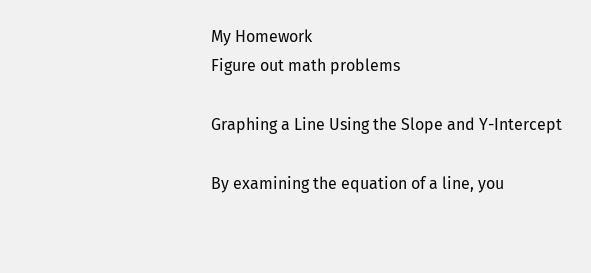My Homework
Figure out math problems

Graphing a Line Using the Slope and Y-Intercept

By examining the equation of a line, you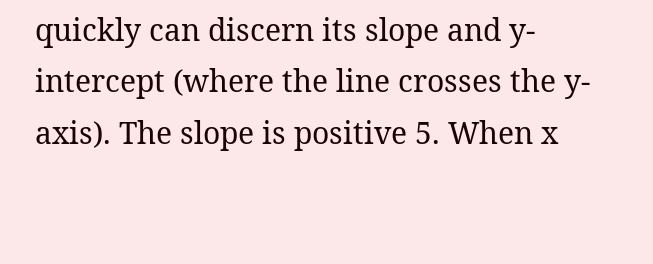quickly can discern its slope and y-intercept (where the line crosses the y-axis). The slope is positive 5. When x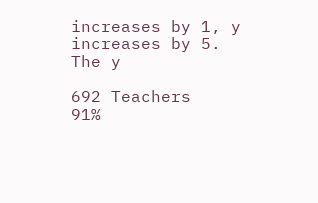increases by 1, y increases by 5. The y

692 Teachers
91%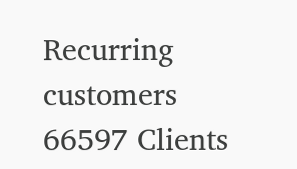Recurring customers
66597 Clients